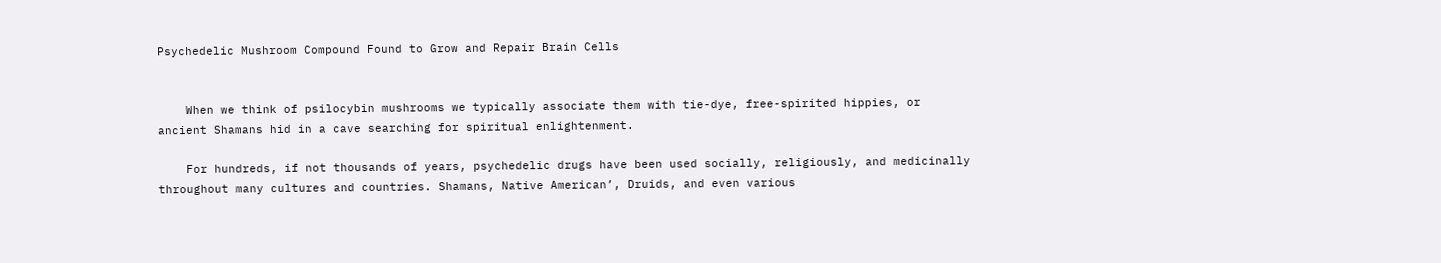Psychedelic Mushroom Compound Found to Grow and Repair Brain Cells


    When we think of psilocybin mushrooms we typically associate them with tie-dye, free-spirited hippies, or ancient Shamans hid in a cave searching for spiritual enlightenment.

    For hundreds, if not thousands of years, psychedelic drugs have been used socially, religiously, and medicinally throughout many cultures and countries. Shamans, Native American’, Druids, and even various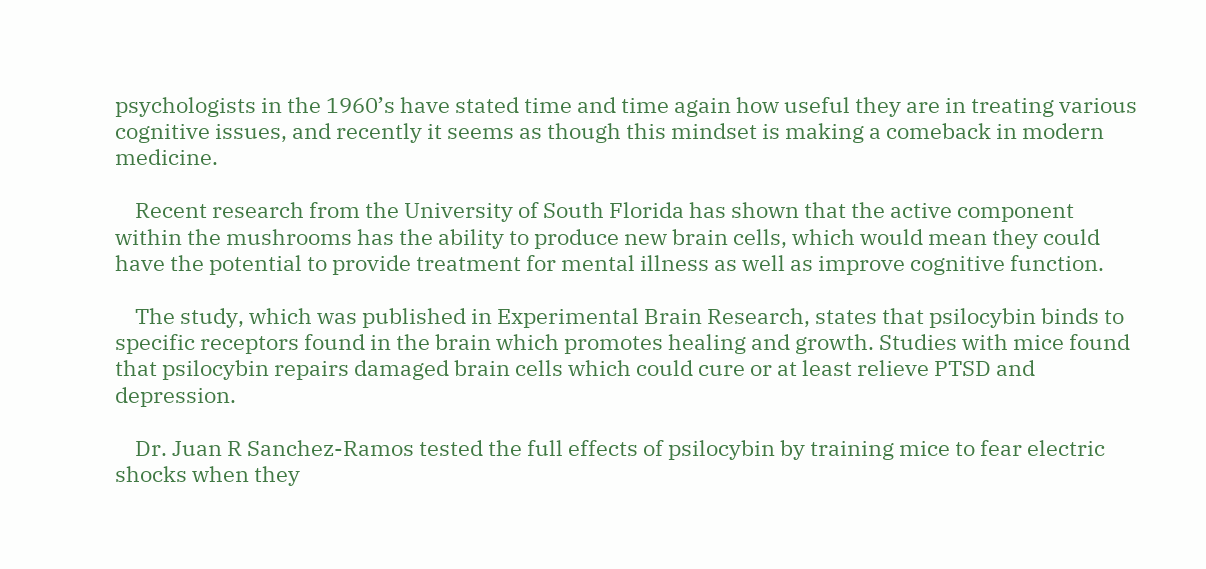psychologists in the 1960’s have stated time and time again how useful they are in treating various cognitive issues, and recently it seems as though this mindset is making a comeback in modern medicine.

    Recent research from the University of South Florida has shown that the active component within the mushrooms has the ability to produce new brain cells, which would mean they could have the potential to provide treatment for mental illness as well as improve cognitive function.

    The study, which was published in Experimental Brain Research, states that psilocybin binds to specific receptors found in the brain which promotes healing and growth. Studies with mice found that psilocybin repairs damaged brain cells which could cure or at least relieve PTSD and depression.

    Dr. Juan R Sanchez-Ramos tested the full effects of psilocybin by training mice to fear electric shocks when they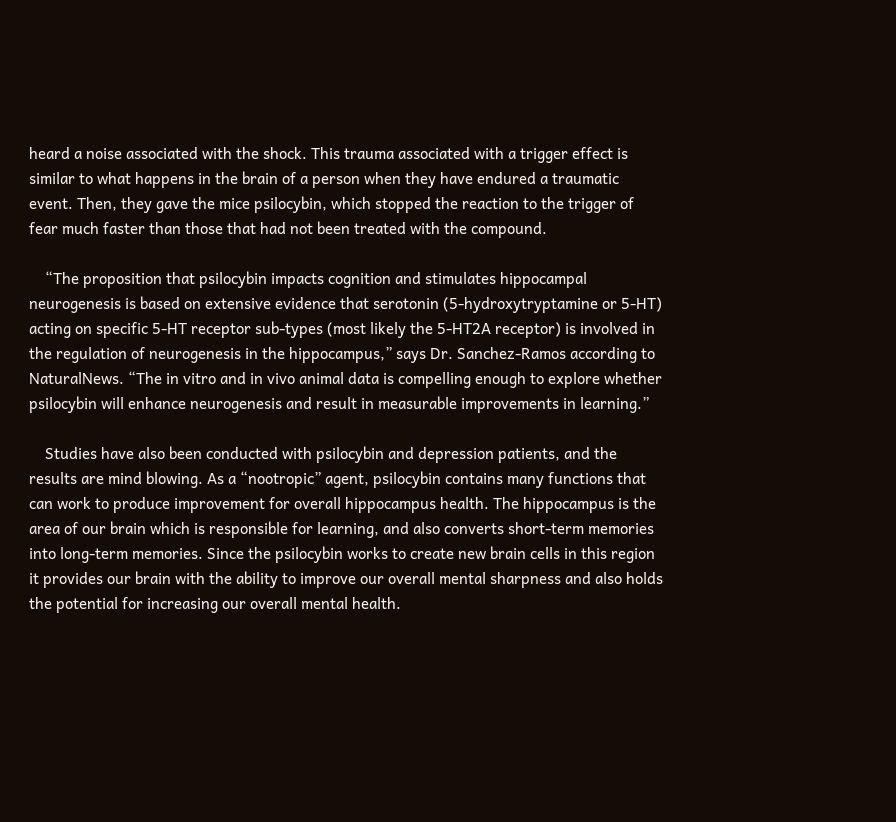heard a noise associated with the shock. This trauma associated with a trigger effect is similar to what happens in the brain of a person when they have endured a traumatic event. Then, they gave the mice psilocybin, which stopped the reaction to the trigger of fear much faster than those that had not been treated with the compound.

    “The proposition that psilocybin impacts cognition and stimulates hippocampal neurogenesis is based on extensive evidence that serotonin (5-hydroxytryptamine or 5-HT) acting on specific 5-HT receptor sub-types (most likely the 5-HT2A receptor) is involved in the regulation of neurogenesis in the hippocampus,” says Dr. Sanchez-Ramos according to NaturalNews. “The in vitro and in vivo animal data is compelling enough to explore whether psilocybin will enhance neurogenesis and result in measurable improvements in learning.”

    Studies have also been conducted with psilocybin and depression patients, and the results are mind blowing. As a “nootropic” agent, psilocybin contains many functions that can work to produce improvement for overall hippocampus health. The hippocampus is the area of our brain which is responsible for learning, and also converts short-term memories into long-term memories. Since the psilocybin works to create new brain cells in this region it provides our brain with the ability to improve our overall mental sharpness and also holds the potential for increasing our overall mental health.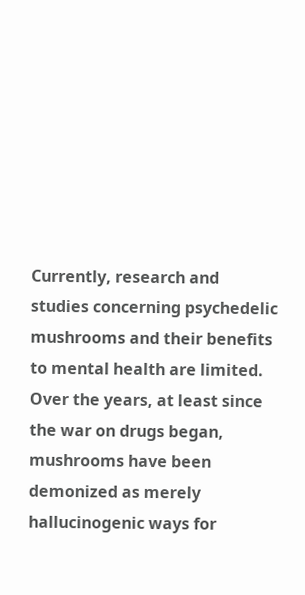Currently, research and studies concerning psychedelic mushrooms and their benefits to mental health are limited. Over the years, at least since the war on drugs began, mushrooms have been demonized as merely hallucinogenic ways for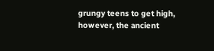grungy teens to get high, however, the ancient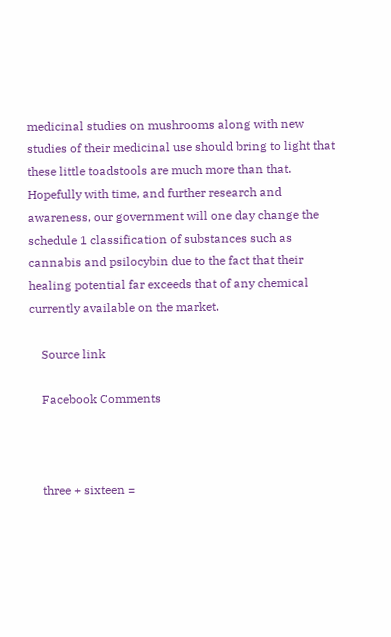medicinal studies on mushrooms along with new studies of their medicinal use should bring to light that these little toadstools are much more than that. Hopefully with time, and further research and awareness, our government will one day change the schedule 1 classification of substances such as cannabis and psilocybin due to the fact that their healing potential far exceeds that of any chemical currently available on the market.

    Source link

    Facebook Comments



    three + sixteen =